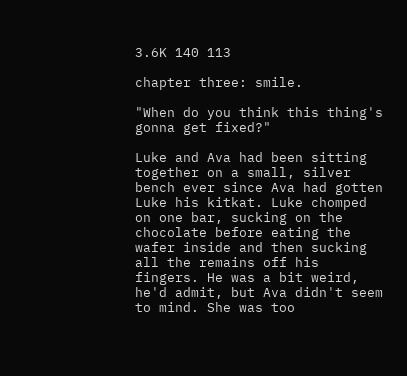3.6K 140 113

chapter three: smile.

"When do you think this thing's gonna get fixed?"

Luke and Ava had been sitting together on a small, silver bench ever since Ava had gotten Luke his kitkat. Luke chomped on one bar, sucking on the chocolate before eating the wafer inside and then sucking all the remains off his fingers. He was a bit weird, he'd admit, but Ava didn't seem to mind. She was too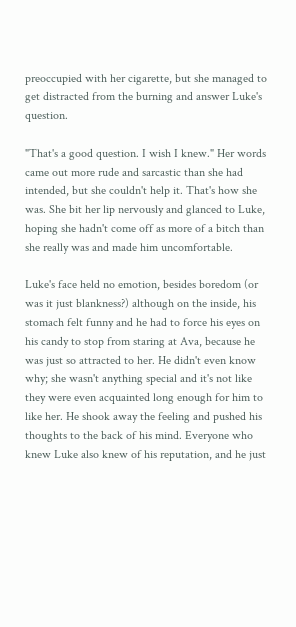preoccupied with her cigarette, but she managed to get distracted from the burning and answer Luke's question.

"That's a good question. I wish I knew." Her words came out more rude and sarcastic than she had intended, but she couldn't help it. That's how she was. She bit her lip nervously and glanced to Luke, hoping she hadn't come off as more of a bitch than she really was and made him uncomfortable.

Luke's face held no emotion, besides boredom (or was it just blankness?) although on the inside, his stomach felt funny and he had to force his eyes on his candy to stop from staring at Ava, because he was just so attracted to her. He didn't even know why; she wasn't anything special and it's not like they were even acquainted long enough for him to like her. He shook away the feeling and pushed his thoughts to the back of his mind. Everyone who knew Luke also knew of his reputation, and he just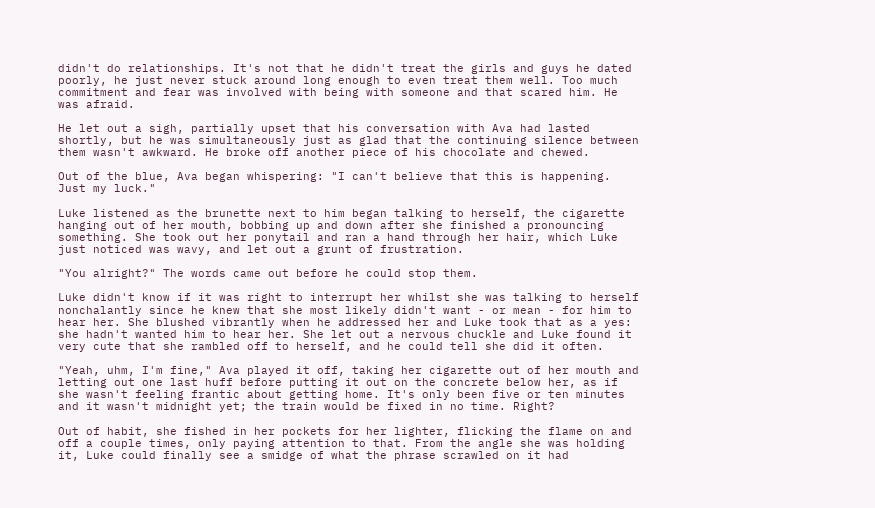didn't do relationships. It's not that he didn't treat the girls and guys he dated poorly, he just never stuck around long enough to even treat them well. Too much commitment and fear was involved with being with someone and that scared him. He was afraid.

He let out a sigh, partially upset that his conversation with Ava had lasted shortly, but he was simultaneously just as glad that the continuing silence between them wasn't awkward. He broke off another piece of his chocolate and chewed.

Out of the blue, Ava began whispering: "I can't believe that this is happening. Just my luck."

Luke listened as the brunette next to him began talking to herself, the cigarette hanging out of her mouth, bobbing up and down after she finished a pronouncing something. She took out her ponytail and ran a hand through her hair, which Luke just noticed was wavy, and let out a grunt of frustration.

"You alright?" The words came out before he could stop them.

Luke didn't know if it was right to interrupt her whilst she was talking to herself nonchalantly since he knew that she most likely didn't want - or mean - for him to hear her. She blushed vibrantly when he addressed her and Luke took that as a yes: she hadn't wanted him to hear her. She let out a nervous chuckle and Luke found it very cute that she rambled off to herself, and he could tell she did it often.

"Yeah, uhm, I'm fine," Ava played it off, taking her cigarette out of her mouth and letting out one last huff before putting it out on the concrete below her, as if she wasn't feeling frantic about getting home. It's only been five or ten minutes and it wasn't midnight yet; the train would be fixed in no time. Right?

Out of habit, she fished in her pockets for her lighter, flicking the flame on and off a couple times, only paying attention to that. From the angle she was holding it, Luke could finally see a smidge of what the phrase scrawled on it had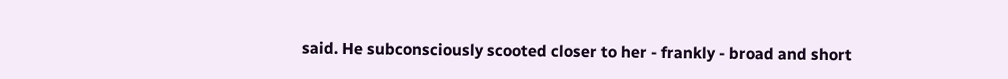said. He subconsciously scooted closer to her - frankly - broad and short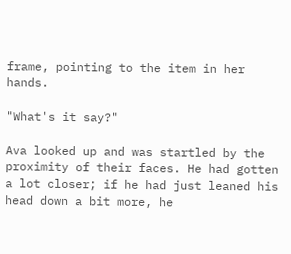frame, pointing to the item in her hands.

"What's it say?"

Ava looked up and was startled by the proximity of their faces. He had gotten a lot closer; if he had just leaned his head down a bit more, he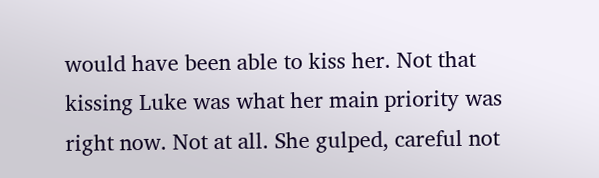would have been able to kiss her. Not that kissing Luke was what her main priority was right now. Not at all. She gulped, careful not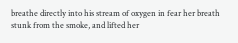breathe directly into his stream of oxygen in fear her breath stunk from the smoke, and lifted her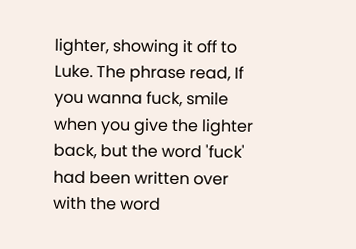lighter, showing it off to Luke. The phrase read, If you wanna fuck, smile when you give the lighter back, but the word 'fuck' had been written over with the word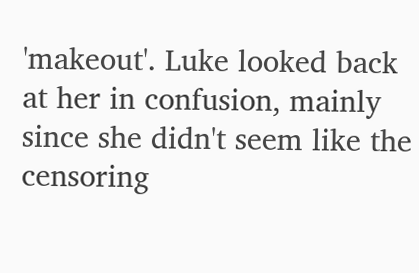'makeout'. Luke looked back at her in confusion, mainly since she didn't seem like the censoring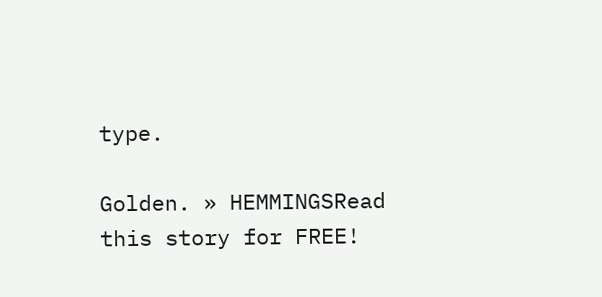type.

Golden. » HEMMINGSRead this story for FREE!